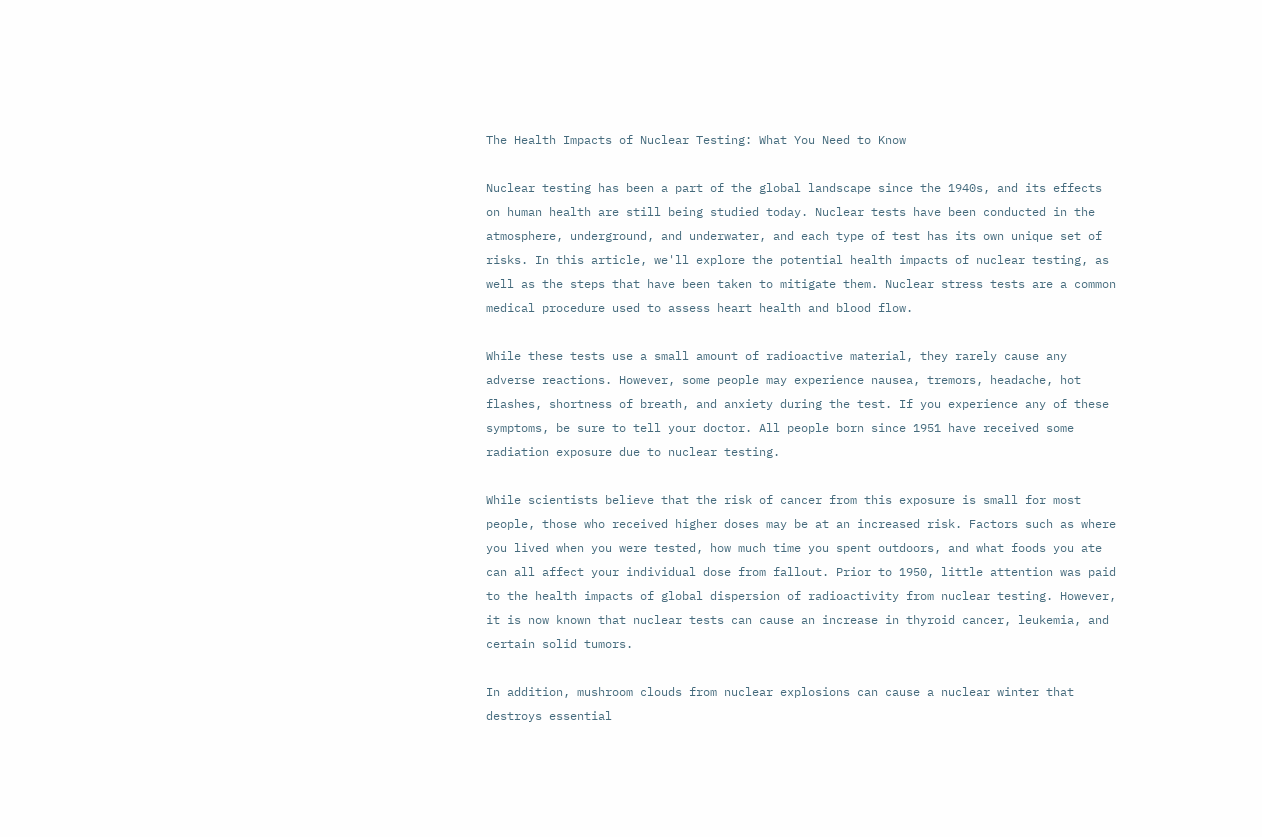The Health Impacts of Nuclear Testing: What You Need to Know

Nuclear testing has been a part of the global landscape since the 1940s, and its effects on human health are still being studied today. Nuclear tests have been conducted in the atmosphere, underground, and underwater, and each type of test has its own unique set of risks. In this article, we'll explore the potential health impacts of nuclear testing, as well as the steps that have been taken to mitigate them. Nuclear stress tests are a common medical procedure used to assess heart health and blood flow.

While these tests use a small amount of radioactive material, they rarely cause any adverse reactions. However, some people may experience nausea, tremors, headache, hot flashes, shortness of breath, and anxiety during the test. If you experience any of these symptoms, be sure to tell your doctor. All people born since 1951 have received some radiation exposure due to nuclear testing.

While scientists believe that the risk of cancer from this exposure is small for most people, those who received higher doses may be at an increased risk. Factors such as where you lived when you were tested, how much time you spent outdoors, and what foods you ate can all affect your individual dose from fallout. Prior to 1950, little attention was paid to the health impacts of global dispersion of radioactivity from nuclear testing. However, it is now known that nuclear tests can cause an increase in thyroid cancer, leukemia, and certain solid tumors.

In addition, mushroom clouds from nuclear explosions can cause a nuclear winter that destroys essential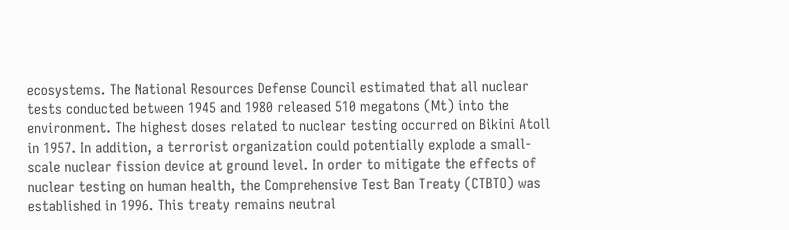ecosystems. The National Resources Defense Council estimated that all nuclear tests conducted between 1945 and 1980 released 510 megatons (Mt) into the environment. The highest doses related to nuclear testing occurred on Bikini Atoll in 1957. In addition, a terrorist organization could potentially explode a small-scale nuclear fission device at ground level. In order to mitigate the effects of nuclear testing on human health, the Comprehensive Test Ban Treaty (CTBTO) was established in 1996. This treaty remains neutral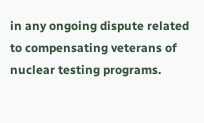in any ongoing dispute related to compensating veterans of nuclear testing programs.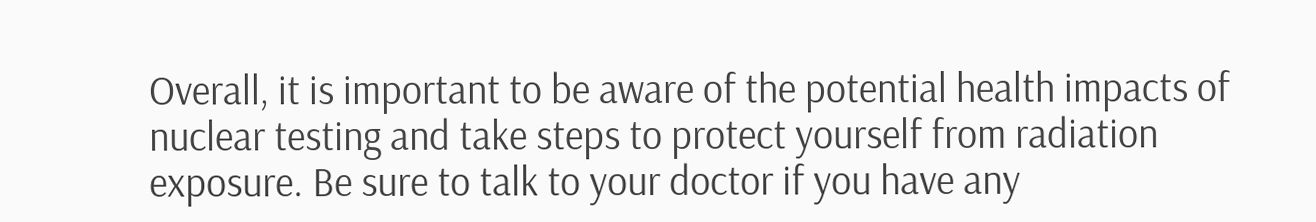Overall, it is important to be aware of the potential health impacts of nuclear testing and take steps to protect yourself from radiation exposure. Be sure to talk to your doctor if you have any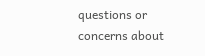questions or concerns about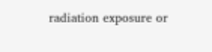radiation exposure or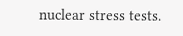nuclear stress tests.